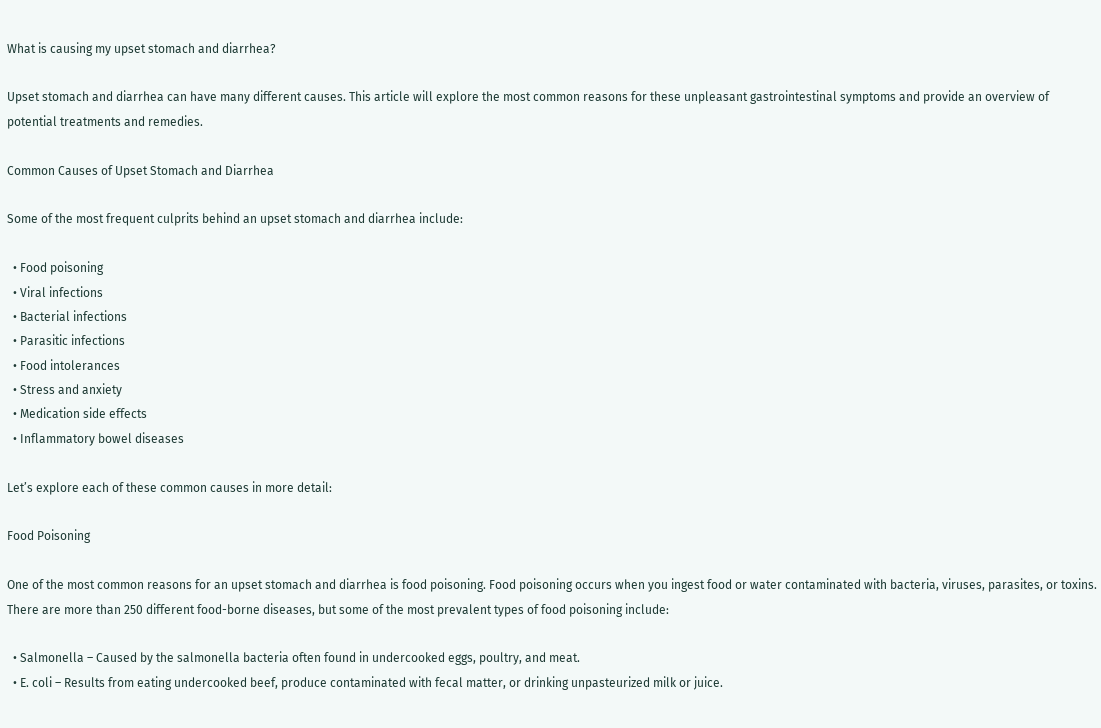What is causing my upset stomach and diarrhea?

Upset stomach and diarrhea can have many different causes. This article will explore the most common reasons for these unpleasant gastrointestinal symptoms and provide an overview of potential treatments and remedies.

Common Causes of Upset Stomach and Diarrhea

Some of the most frequent culprits behind an upset stomach and diarrhea include:

  • Food poisoning
  • Viral infections
  • Bacterial infections
  • Parasitic infections
  • Food intolerances
  • Stress and anxiety
  • Medication side effects
  • Inflammatory bowel diseases

Let’s explore each of these common causes in more detail:

Food Poisoning

One of the most common reasons for an upset stomach and diarrhea is food poisoning. Food poisoning occurs when you ingest food or water contaminated with bacteria, viruses, parasites, or toxins. There are more than 250 different food-borne diseases, but some of the most prevalent types of food poisoning include:

  • Salmonella – Caused by the salmonella bacteria often found in undercooked eggs, poultry, and meat.
  • E. coli – Results from eating undercooked beef, produce contaminated with fecal matter, or drinking unpasteurized milk or juice.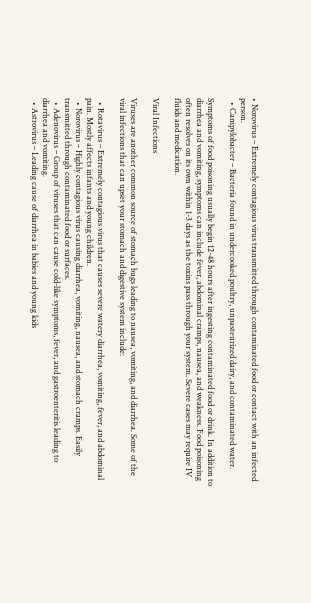• Norovirus – Extremely contagious virus transmitted through contaminated food or contact with an infected person.
  • Campylobacter – Bacteria found in undercooked poultry, unpasteurized dairy, and contaminated water.

Symptoms of food poisoning usually begin 12-48 hours after ingesting contaminated food or drink. In addition to diarrhea and vomiting, symptoms can include fever, abdominal cramps, nausea, and weakness. Food poisoning often resolves on its own within 1-3 days as the toxins pass through your system. Severe cases may require IV fluids and medication.

Viral Infections

Viruses are another common source of stomach bugs leading to nausea, vomiting, and diarrhea. Some of the viral infections that can upset your stomach and digestive system include:

  • Rotavirus – Extremely contagious virus that causes severe watery diarrhea, vomiting, fever, and abdominal pain. Mostly affects infants and young children.
  • Norovirus – Highly contagious virus causing diarrhea, vomiting, nausea, and stomach cramps. Easily transmitted through contaminated food or surfaces.
  • Adenovirus – Group of viruses that can cause cold-like symptoms, fever, and gastroenteritis leading to diarrhea and vomiting.
  • Astrovirus – Leading cause of diarrhea in babies and young kids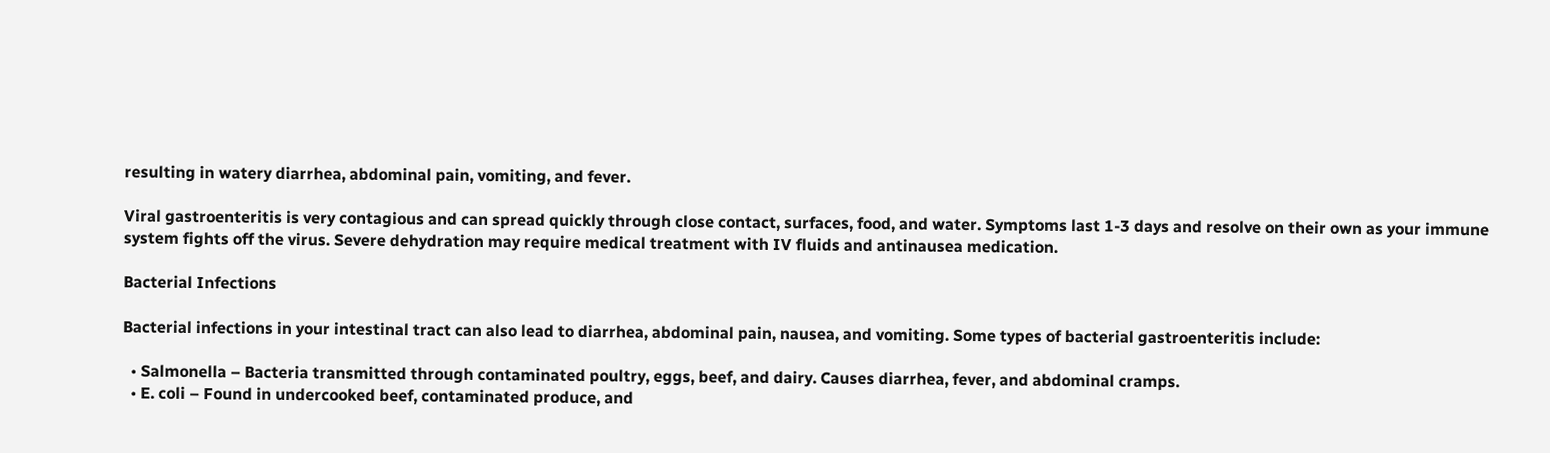resulting in watery diarrhea, abdominal pain, vomiting, and fever.

Viral gastroenteritis is very contagious and can spread quickly through close contact, surfaces, food, and water. Symptoms last 1-3 days and resolve on their own as your immune system fights off the virus. Severe dehydration may require medical treatment with IV fluids and antinausea medication.

Bacterial Infections

Bacterial infections in your intestinal tract can also lead to diarrhea, abdominal pain, nausea, and vomiting. Some types of bacterial gastroenteritis include:

  • Salmonella – Bacteria transmitted through contaminated poultry, eggs, beef, and dairy. Causes diarrhea, fever, and abdominal cramps.
  • E. coli – Found in undercooked beef, contaminated produce, and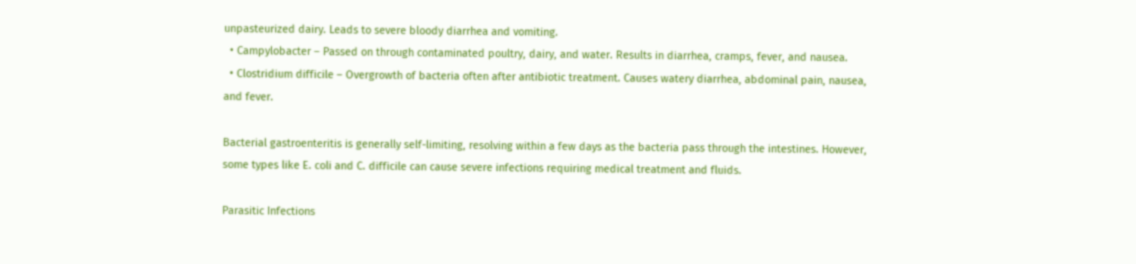unpasteurized dairy. Leads to severe bloody diarrhea and vomiting.
  • Campylobacter – Passed on through contaminated poultry, dairy, and water. Results in diarrhea, cramps, fever, and nausea.
  • Clostridium difficile – Overgrowth of bacteria often after antibiotic treatment. Causes watery diarrhea, abdominal pain, nausea, and fever.

Bacterial gastroenteritis is generally self-limiting, resolving within a few days as the bacteria pass through the intestines. However, some types like E. coli and C. difficile can cause severe infections requiring medical treatment and fluids.

Parasitic Infections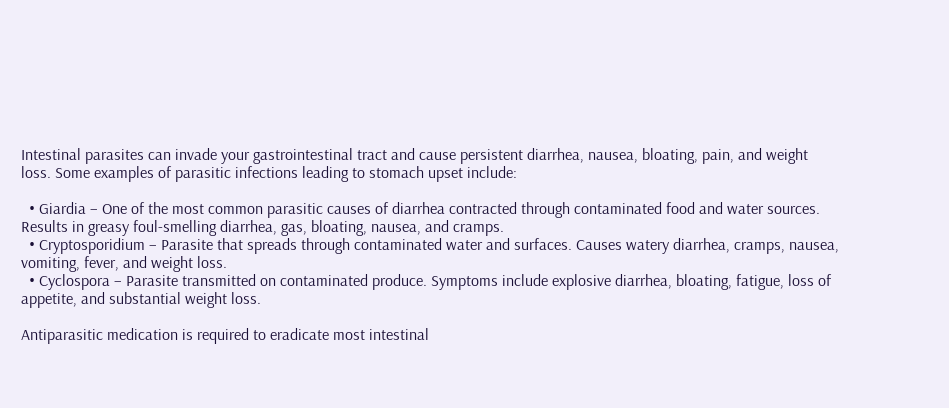Intestinal parasites can invade your gastrointestinal tract and cause persistent diarrhea, nausea, bloating, pain, and weight loss. Some examples of parasitic infections leading to stomach upset include:

  • Giardia – One of the most common parasitic causes of diarrhea contracted through contaminated food and water sources. Results in greasy foul-smelling diarrhea, gas, bloating, nausea, and cramps.
  • Cryptosporidium – Parasite that spreads through contaminated water and surfaces. Causes watery diarrhea, cramps, nausea, vomiting, fever, and weight loss.
  • Cyclospora – Parasite transmitted on contaminated produce. Symptoms include explosive diarrhea, bloating, fatigue, loss of appetite, and substantial weight loss.

Antiparasitic medication is required to eradicate most intestinal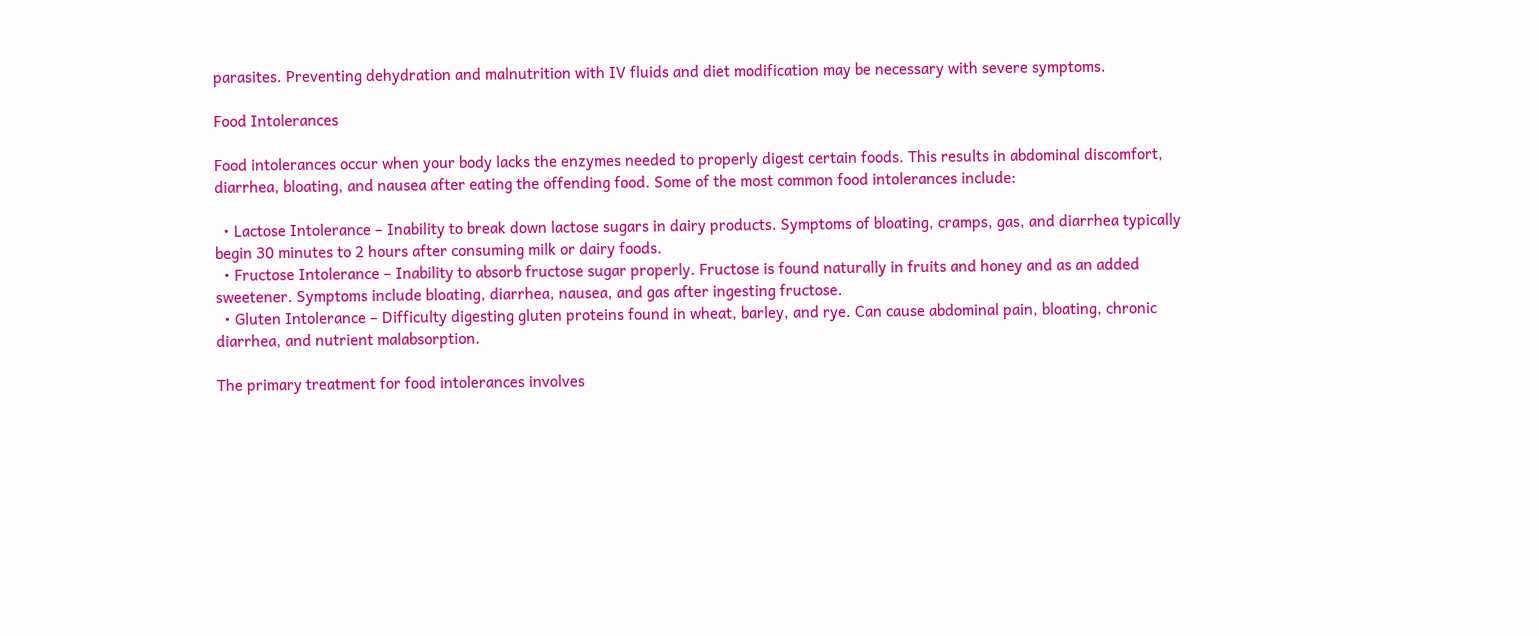parasites. Preventing dehydration and malnutrition with IV fluids and diet modification may be necessary with severe symptoms.

Food Intolerances

Food intolerances occur when your body lacks the enzymes needed to properly digest certain foods. This results in abdominal discomfort, diarrhea, bloating, and nausea after eating the offending food. Some of the most common food intolerances include:

  • Lactose Intolerance – Inability to break down lactose sugars in dairy products. Symptoms of bloating, cramps, gas, and diarrhea typically begin 30 minutes to 2 hours after consuming milk or dairy foods.
  • Fructose Intolerance – Inability to absorb fructose sugar properly. Fructose is found naturally in fruits and honey and as an added sweetener. Symptoms include bloating, diarrhea, nausea, and gas after ingesting fructose.
  • Gluten Intolerance – Difficulty digesting gluten proteins found in wheat, barley, and rye. Can cause abdominal pain, bloating, chronic diarrhea, and nutrient malabsorption.

The primary treatment for food intolerances involves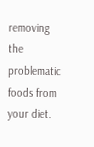removing the problematic foods from your diet.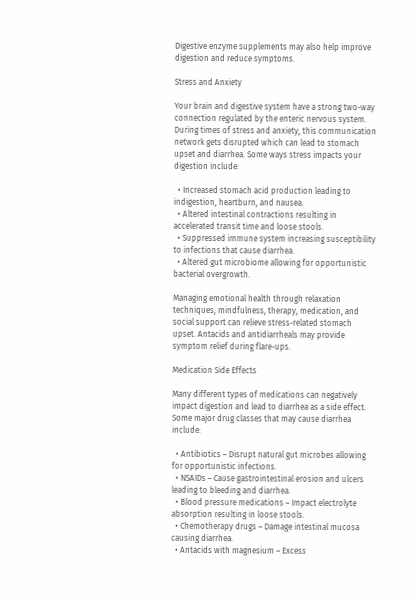Digestive enzyme supplements may also help improve digestion and reduce symptoms.

Stress and Anxiety

Your brain and digestive system have a strong two-way connection regulated by the enteric nervous system. During times of stress and anxiety, this communication network gets disrupted which can lead to stomach upset and diarrhea. Some ways stress impacts your digestion include:

  • Increased stomach acid production leading to indigestion, heartburn, and nausea.
  • Altered intestinal contractions resulting in accelerated transit time and loose stools.
  • Suppressed immune system increasing susceptibility to infections that cause diarrhea.
  • Altered gut microbiome allowing for opportunistic bacterial overgrowth.

Managing emotional health through relaxation techniques, mindfulness, therapy, medication, and social support can relieve stress-related stomach upset. Antacids and antidiarrheals may provide symptom relief during flare-ups.

Medication Side Effects

Many different types of medications can negatively impact digestion and lead to diarrhea as a side effect. Some major drug classes that may cause diarrhea include:

  • Antibiotics – Disrupt natural gut microbes allowing for opportunistic infections.
  • NSAIDs – Cause gastrointestinal erosion and ulcers leading to bleeding and diarrhea.
  • Blood pressure medications – Impact electrolyte absorption resulting in loose stools.
  • Chemotherapy drugs – Damage intestinal mucosa causing diarrhea.
  • Antacids with magnesium – Excess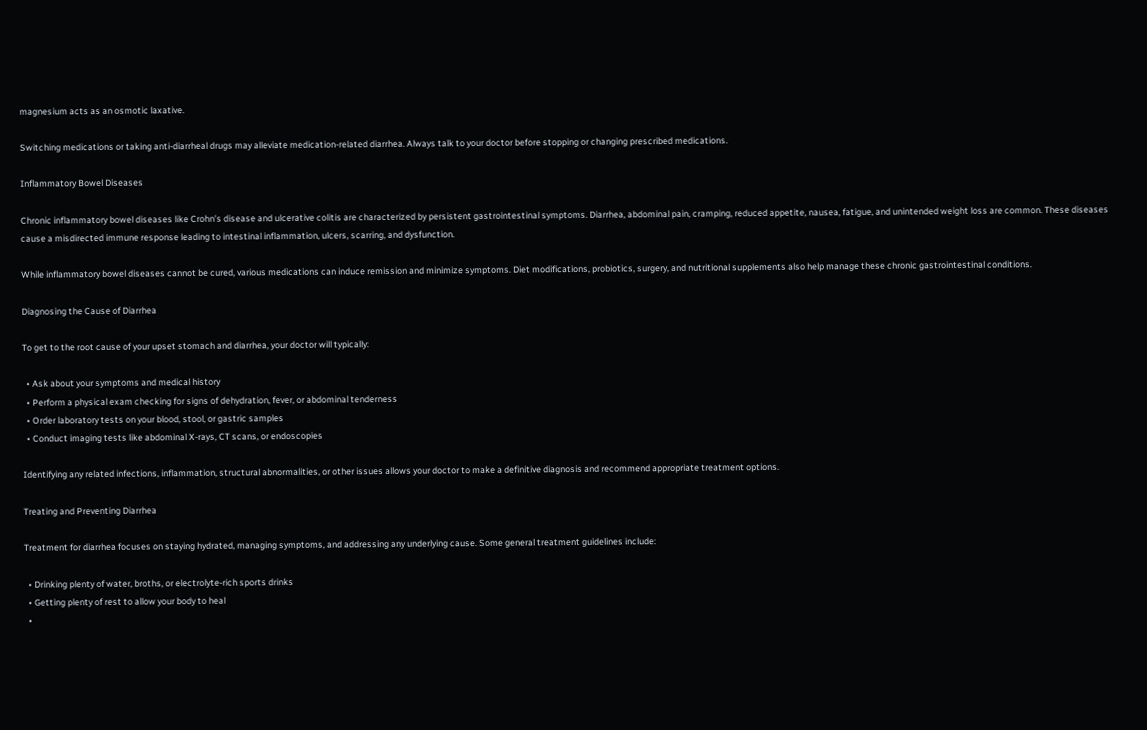magnesium acts as an osmotic laxative.

Switching medications or taking anti-diarrheal drugs may alleviate medication-related diarrhea. Always talk to your doctor before stopping or changing prescribed medications.

Inflammatory Bowel Diseases

Chronic inflammatory bowel diseases like Crohn’s disease and ulcerative colitis are characterized by persistent gastrointestinal symptoms. Diarrhea, abdominal pain, cramping, reduced appetite, nausea, fatigue, and unintended weight loss are common. These diseases cause a misdirected immune response leading to intestinal inflammation, ulcers, scarring, and dysfunction.

While inflammatory bowel diseases cannot be cured, various medications can induce remission and minimize symptoms. Diet modifications, probiotics, surgery, and nutritional supplements also help manage these chronic gastrointestinal conditions.

Diagnosing the Cause of Diarrhea

To get to the root cause of your upset stomach and diarrhea, your doctor will typically:

  • Ask about your symptoms and medical history
  • Perform a physical exam checking for signs of dehydration, fever, or abdominal tenderness
  • Order laboratory tests on your blood, stool, or gastric samples
  • Conduct imaging tests like abdominal X-rays, CT scans, or endoscopies

Identifying any related infections, inflammation, structural abnormalities, or other issues allows your doctor to make a definitive diagnosis and recommend appropriate treatment options.

Treating and Preventing Diarrhea

Treatment for diarrhea focuses on staying hydrated, managing symptoms, and addressing any underlying cause. Some general treatment guidelines include:

  • Drinking plenty of water, broths, or electrolyte-rich sports drinks
  • Getting plenty of rest to allow your body to heal
  •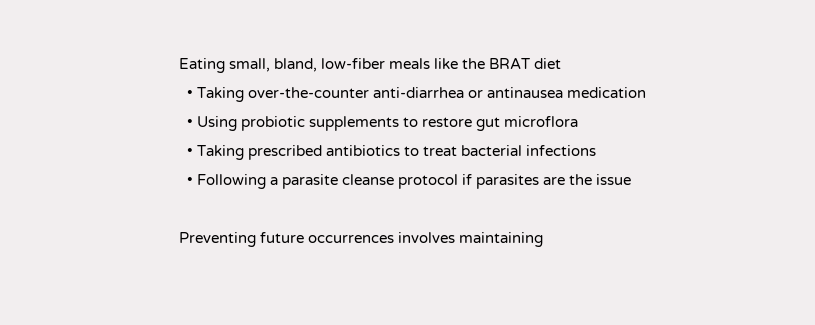Eating small, bland, low-fiber meals like the BRAT diet
  • Taking over-the-counter anti-diarrhea or antinausea medication
  • Using probiotic supplements to restore gut microflora
  • Taking prescribed antibiotics to treat bacterial infections
  • Following a parasite cleanse protocol if parasites are the issue

Preventing future occurrences involves maintaining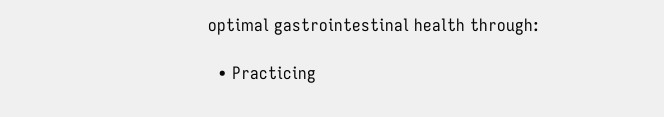optimal gastrointestinal health through:

  • Practicing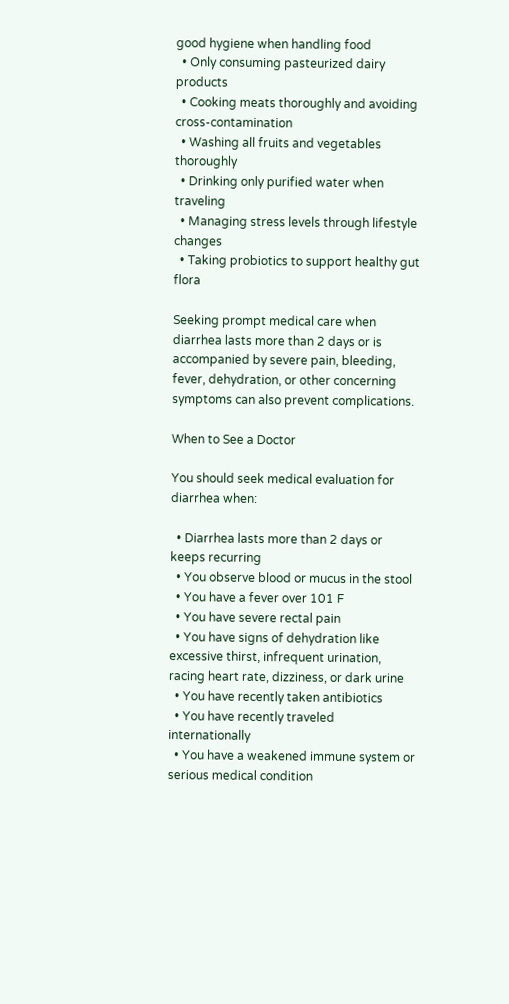good hygiene when handling food
  • Only consuming pasteurized dairy products
  • Cooking meats thoroughly and avoiding cross-contamination
  • Washing all fruits and vegetables thoroughly
  • Drinking only purified water when traveling
  • Managing stress levels through lifestyle changes
  • Taking probiotics to support healthy gut flora

Seeking prompt medical care when diarrhea lasts more than 2 days or is accompanied by severe pain, bleeding, fever, dehydration, or other concerning symptoms can also prevent complications.

When to See a Doctor

You should seek medical evaluation for diarrhea when:

  • Diarrhea lasts more than 2 days or keeps recurring
  • You observe blood or mucus in the stool
  • You have a fever over 101 F
  • You have severe rectal pain
  • You have signs of dehydration like excessive thirst, infrequent urination, racing heart rate, dizziness, or dark urine
  • You have recently taken antibiotics
  • You have recently traveled internationally
  • You have a weakened immune system or serious medical condition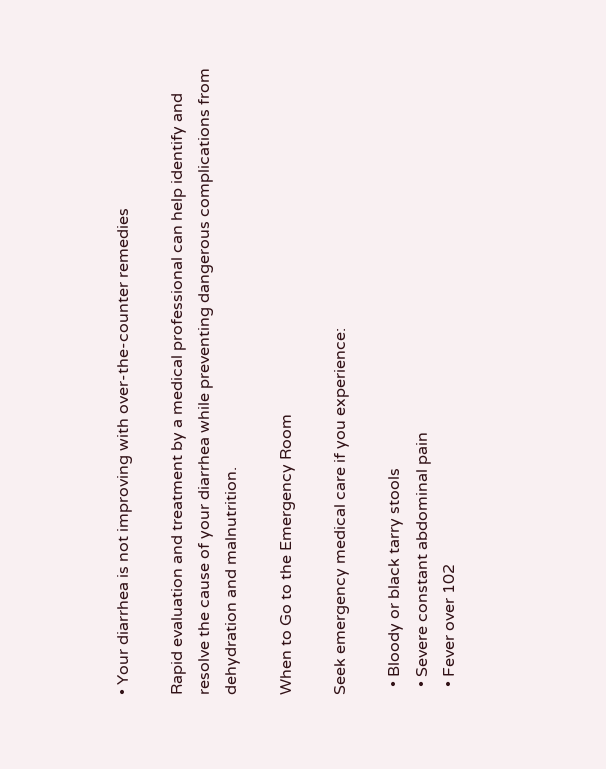• Your diarrhea is not improving with over-the-counter remedies

Rapid evaluation and treatment by a medical professional can help identify and resolve the cause of your diarrhea while preventing dangerous complications from dehydration and malnutrition.

When to Go to the Emergency Room

Seek emergency medical care if you experience:

  • Bloody or black tarry stools
  • Severe constant abdominal pain
  • Fever over 102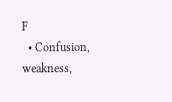F
  • Confusion, weakness,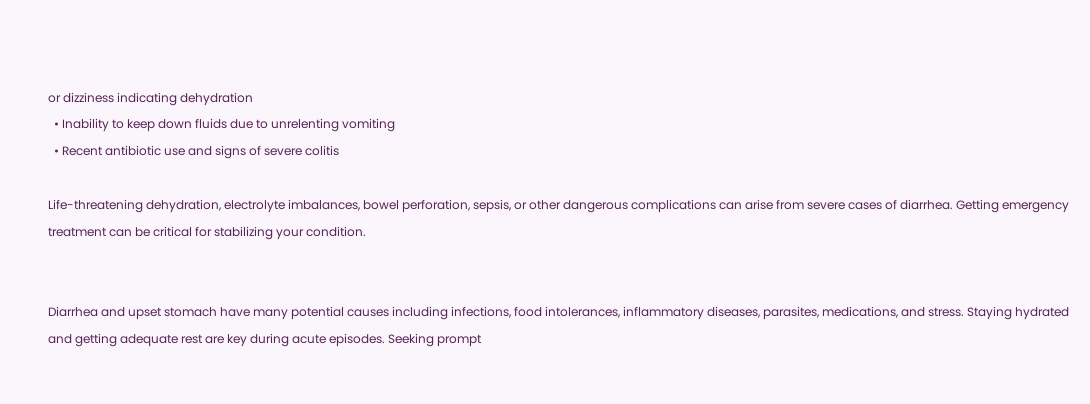or dizziness indicating dehydration
  • Inability to keep down fluids due to unrelenting vomiting
  • Recent antibiotic use and signs of severe colitis

Life-threatening dehydration, electrolyte imbalances, bowel perforation, sepsis, or other dangerous complications can arise from severe cases of diarrhea. Getting emergency treatment can be critical for stabilizing your condition.


Diarrhea and upset stomach have many potential causes including infections, food intolerances, inflammatory diseases, parasites, medications, and stress. Staying hydrated and getting adequate rest are key during acute episodes. Seeking prompt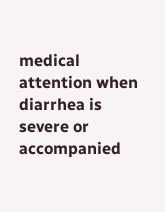medical attention when diarrhea is severe or accompanied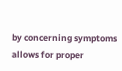by concerning symptoms allows for proper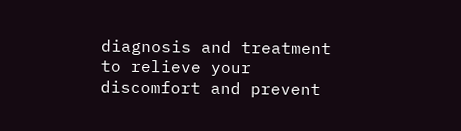diagnosis and treatment to relieve your discomfort and prevent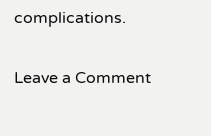complications.

Leave a Comment